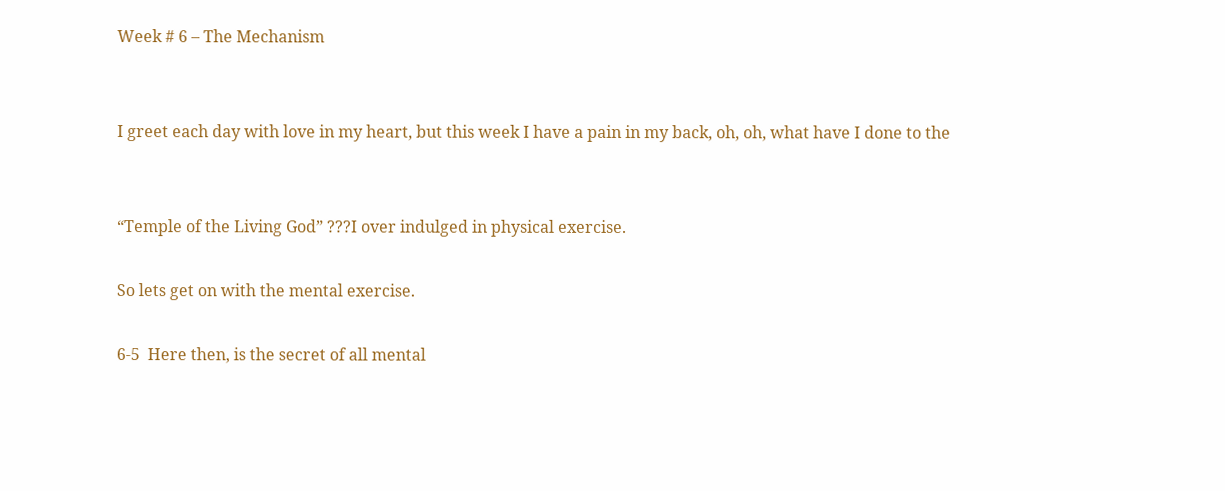Week # 6 – The Mechanism


I greet each day with love in my heart, but this week I have a pain in my back, oh, oh, what have I done to the


“Temple of the Living God” ???I over indulged in physical exercise.

So lets get on with the mental exercise.

6-5  Here then, is the secret of all mental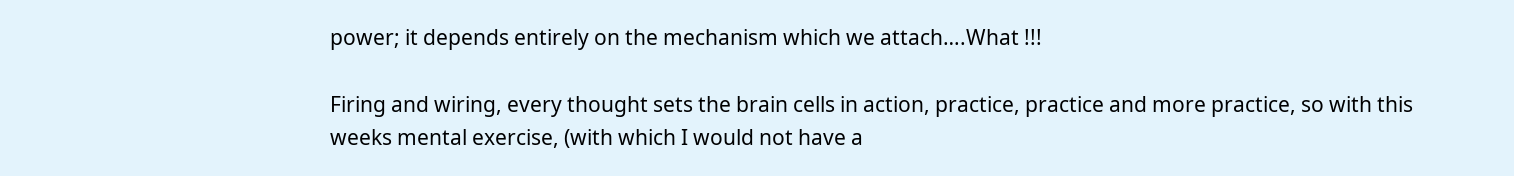power; it depends entirely on the mechanism which we attach….What !!!

Firing and wiring, every thought sets the brain cells in action, practice, practice and more practice, so with this weeks mental exercise, (with which I would not have a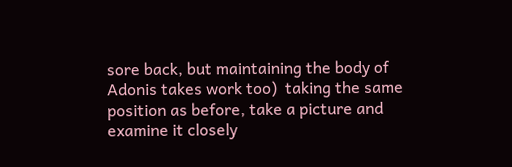sore back, but maintaining the body of Adonis takes work too)  taking the same position as before, take a picture and examine it closely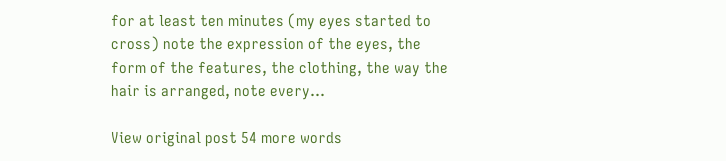for at least ten minutes (my eyes started to cross) note the expression of the eyes, the form of the features, the clothing, the way the hair is arranged, note every…

View original post 54 more words